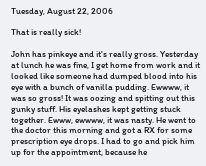Tuesday, August 22, 2006

That is really sick!

John has pinkeye and it's really gross. Yesterday at lunch he was fine, I get home from work and it looked like someone had dumped blood into his eye with a bunch of vanilla pudding. Ewwww, it was so gross! It was oozing and spitting out this gunky stuff. His eyelashes kept getting stuck together. Ewww, ewwww, it was nasty. He went to the doctor this morning and got a RX for some prescription eye drops. I had to go and pick him up for the appointment, because he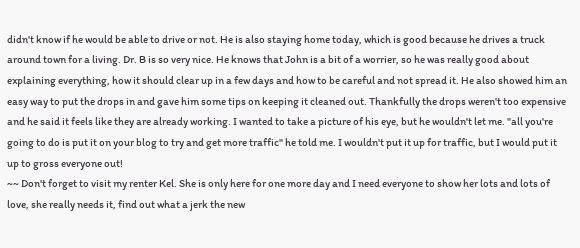didn't know if he would be able to drive or not. He is also staying home today, which is good because he drives a truck around town for a living. Dr. B is so very nice. He knows that John is a bit of a worrier, so he was really good about explaining everything, how it should clear up in a few days and how to be careful and not spread it. He also showed him an easy way to put the drops in and gave him some tips on keeping it cleaned out. Thankfully the drops weren't too expensive and he said it feels like they are already working. I wanted to take a picture of his eye, but he wouldn't let me. "all you're going to do is put it on your blog to try and get more traffic" he told me. I wouldn't put it up for traffic, but I would put it up to gross everyone out!
~~ Don't forget to visit my renter Kel. She is only here for one more day and I need everyone to show her lots and lots of love, she really needs it, find out what a jerk the new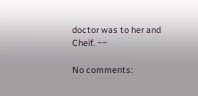doctor was to her and Cheif. ~~

No comments: